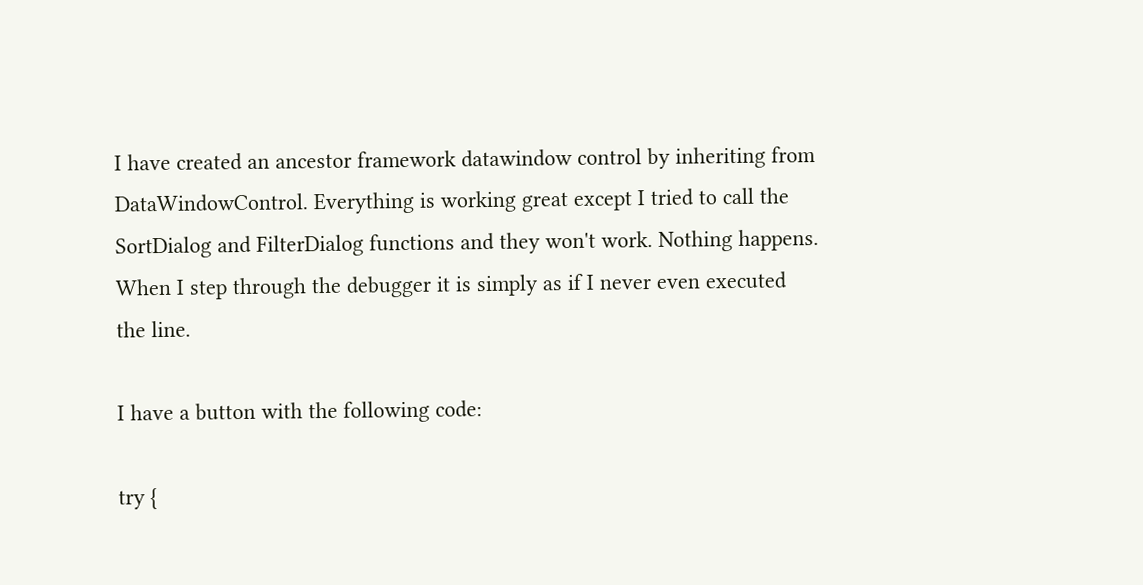I have created an ancestor framework datawindow control by inheriting from
DataWindowControl. Everything is working great except I tried to call the
SortDialog and FilterDialog functions and they won't work. Nothing happens.
When I step through the debugger it is simply as if I never even executed
the line.

I have a button with the following code:

try {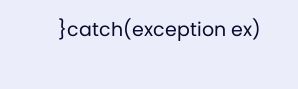}catch(exception ex)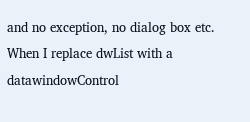and no exception, no dialog box etc. When I replace dwList with a
datawindowControl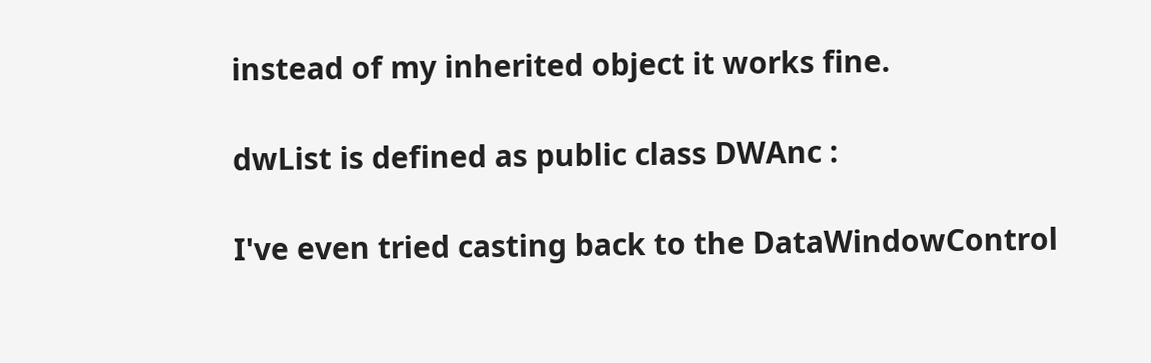instead of my inherited object it works fine.

dwList is defined as public class DWAnc :

I've even tried casting back to the DataWindowControl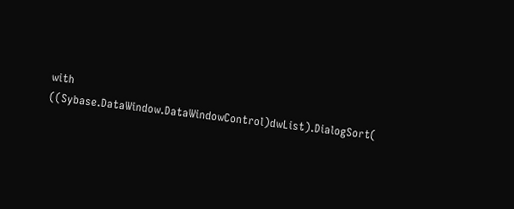with
((Sybase.DataWindow.DataWindowControl)dwList).DialogSort(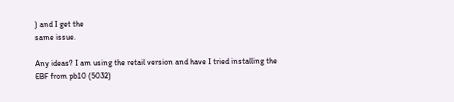) and I get the
same issue.

Any ideas? I am using the retail version and have I tried installing the
EBF from pb10 (5032)